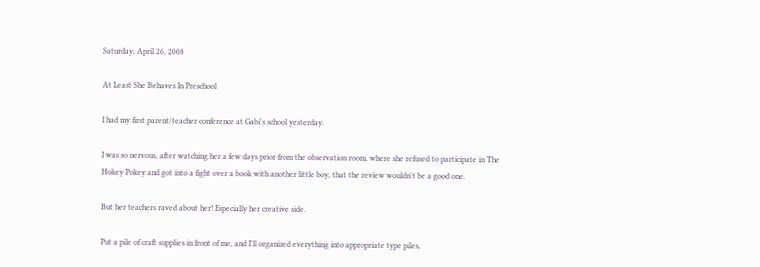Saturday, April 26, 2008

At Least She Behaves In Preschool

I had my first parent/teacher conference at Gabi's school yesterday.

I was so nervous, after watching her a few days prior from the observation room, where she refused to participate in The Hokey Pokey and got into a fight over a book with another little boy, that the review wouldn't be a good one.

But her teachers raved about her! Especially her creative side.

Put a pile of craft supplies in front of me, and I'll organized everything into appropriate type piles,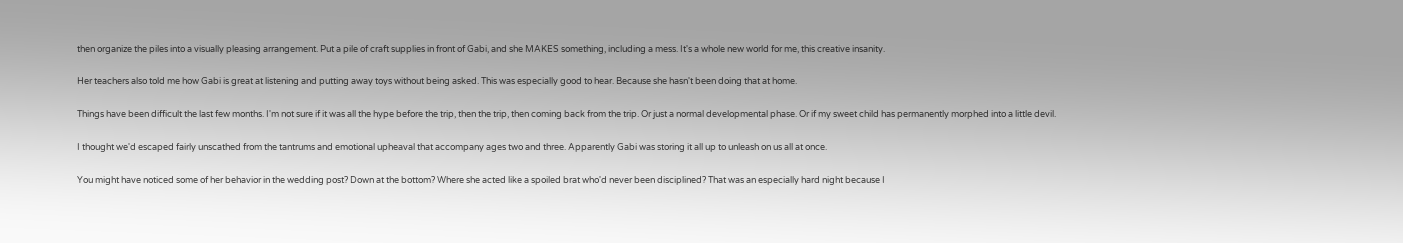then organize the piles into a visually pleasing arrangement. Put a pile of craft supplies in front of Gabi, and she MAKES something, including a mess. It's a whole new world for me, this creative insanity.

Her teachers also told me how Gabi is great at listening and putting away toys without being asked. This was especially good to hear. Because she hasn't been doing that at home.

Things have been difficult the last few months. I'm not sure if it was all the hype before the trip, then the trip, then coming back from the trip. Or just a normal developmental phase. Or if my sweet child has permanently morphed into a little devil.

I thought we'd escaped fairly unscathed from the tantrums and emotional upheaval that accompany ages two and three. Apparently Gabi was storing it all up to unleash on us all at once.

You might have noticed some of her behavior in the wedding post? Down at the bottom? Where she acted like a spoiled brat who'd never been disciplined? That was an especially hard night because I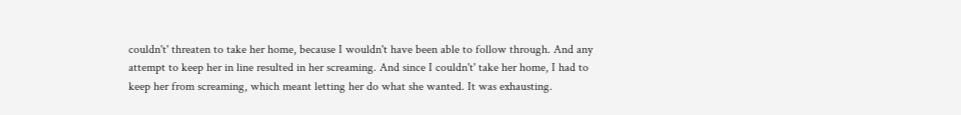couldn't' threaten to take her home, because I wouldn't have been able to follow through. And any attempt to keep her in line resulted in her screaming. And since I couldn't' take her home, I had to keep her from screaming, which meant letting her do what she wanted. It was exhausting.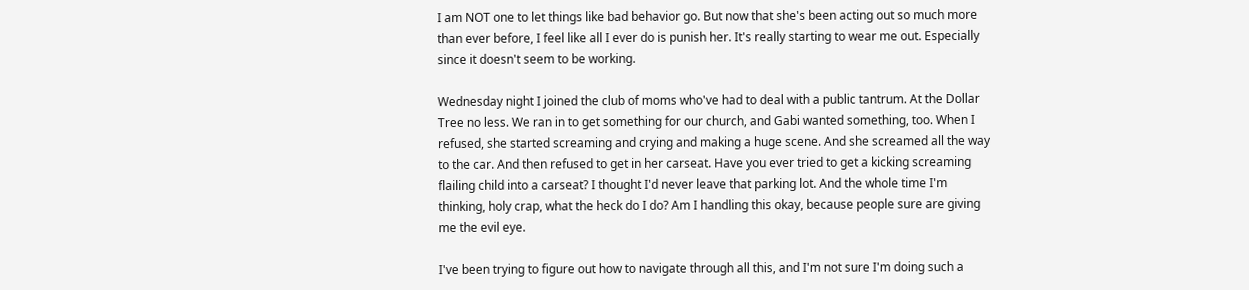I am NOT one to let things like bad behavior go. But now that she's been acting out so much more than ever before, I feel like all I ever do is punish her. It's really starting to wear me out. Especially since it doesn't seem to be working.

Wednesday night I joined the club of moms who've had to deal with a public tantrum. At the Dollar Tree no less. We ran in to get something for our church, and Gabi wanted something, too. When I refused, she started screaming and crying and making a huge scene. And she screamed all the way to the car. And then refused to get in her carseat. Have you ever tried to get a kicking screaming flailing child into a carseat? I thought I'd never leave that parking lot. And the whole time I'm thinking, holy crap, what the heck do I do? Am I handling this okay, because people sure are giving me the evil eye.

I've been trying to figure out how to navigate through all this, and I'm not sure I'm doing such a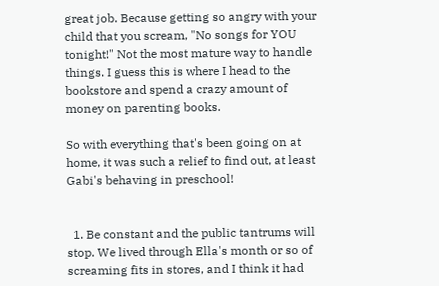great job. Because getting so angry with your child that you scream, "No songs for YOU tonight!" Not the most mature way to handle things. I guess this is where I head to the bookstore and spend a crazy amount of money on parenting books.

So with everything that's been going on at home, it was such a relief to find out, at least Gabi's behaving in preschool!


  1. Be constant and the public tantrums will stop. We lived through Ella's month or so of screaming fits in stores, and I think it had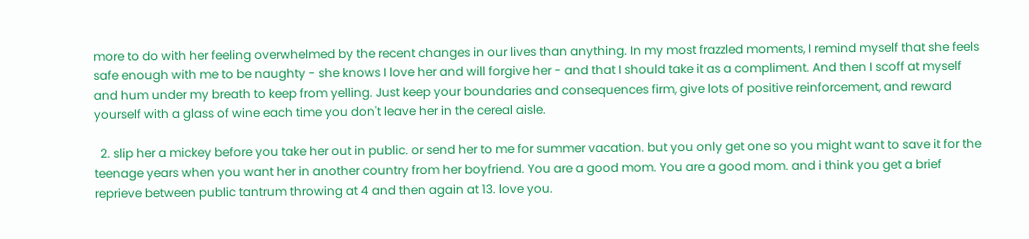more to do with her feeling overwhelmed by the recent changes in our lives than anything. In my most frazzled moments, I remind myself that she feels safe enough with me to be naughty - she knows I love her and will forgive her - and that I should take it as a compliment. And then I scoff at myself and hum under my breath to keep from yelling. Just keep your boundaries and consequences firm, give lots of positive reinforcement, and reward yourself with a glass of wine each time you don't leave her in the cereal aisle.

  2. slip her a mickey before you take her out in public. or send her to me for summer vacation. but you only get one so you might want to save it for the teenage years when you want her in another country from her boyfriend. You are a good mom. You are a good mom. and i think you get a brief reprieve between public tantrum throwing at 4 and then again at 13. love you.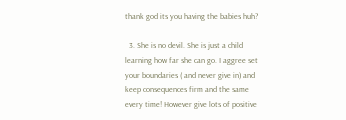thank god its you having the babies huh?

  3. She is no devil. She is just a child learning how far she can go. I aggree set your boundaries ( and never give in) and keep consequences firm and the same every time! However give lots of positive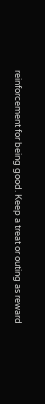reinforcement for being good. Keep a treat or outing as reward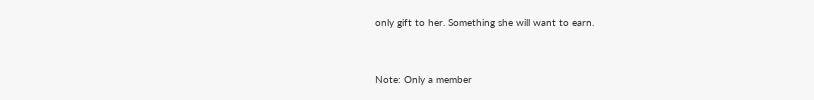only gift to her. Something she will want to earn.


Note: Only a member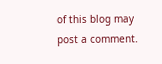of this blog may post a comment.